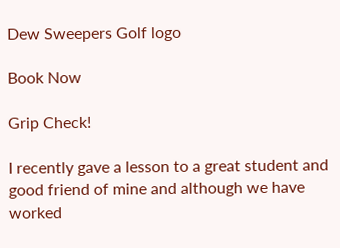Dew Sweepers Golf logo

Book Now

Grip Check!

I recently gave a lesson to a great student and good friend of mine and although we have worked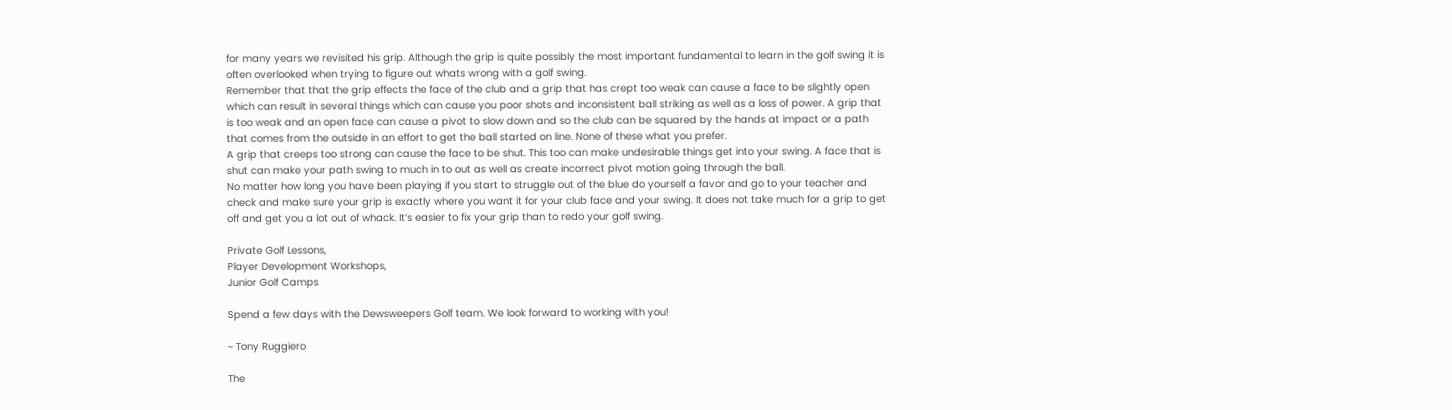for many years we revisited his grip. Although the grip is quite possibly the most important fundamental to learn in the golf swing it is often overlooked when trying to figure out whats wrong with a golf swing.
Remember that that the grip effects the face of the club and a grip that has crept too weak can cause a face to be slightly open which can result in several things which can cause you poor shots and inconsistent ball striking as well as a loss of power. A grip that is too weak and an open face can cause a pivot to slow down and so the club can be squared by the hands at impact or a path that comes from the outside in an effort to get the ball started on line. None of these what you prefer.
A grip that creeps too strong can cause the face to be shut. This too can make undesirable things get into your swing. A face that is shut can make your path swing to much in to out as well as create incorrect pivot motion going through the ball.
No matter how long you have been playing if you start to struggle out of the blue do yourself a favor and go to your teacher and check and make sure your grip is exactly where you want it for your club face and your swing. It does not take much for a grip to get off and get you a lot out of whack. It’s easier to fix your grip than to redo your golf swing.

Private Golf Lessons,
Player Development Workshops,
Junior Golf Camps

Spend a few days with the Dewsweepers Golf team. We look forward to working with you!

~ Tony Ruggiero

The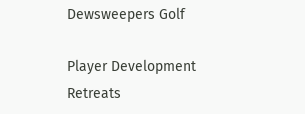Dewsweepers Golf

Player Development Retreats